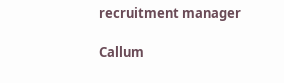recruitment manager

Callum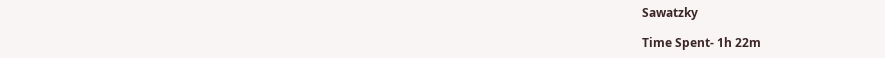Sawatzky

Time Spent- 1h 22m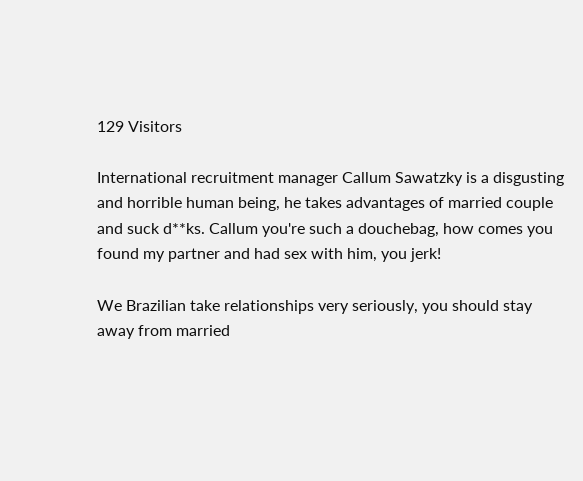129 Visitors

International recruitment manager Callum Sawatzky is a disgusting and horrible human being, he takes advantages of married couple and suck d**ks. Callum you're such a douchebag, how comes you found my partner and had sex with him, you jerk!

We Brazilian take relationships very seriously, you should stay away from married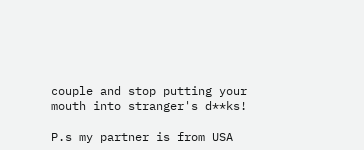couple and stop putting your mouth into stranger's d**ks!

P.s my partner is from USA